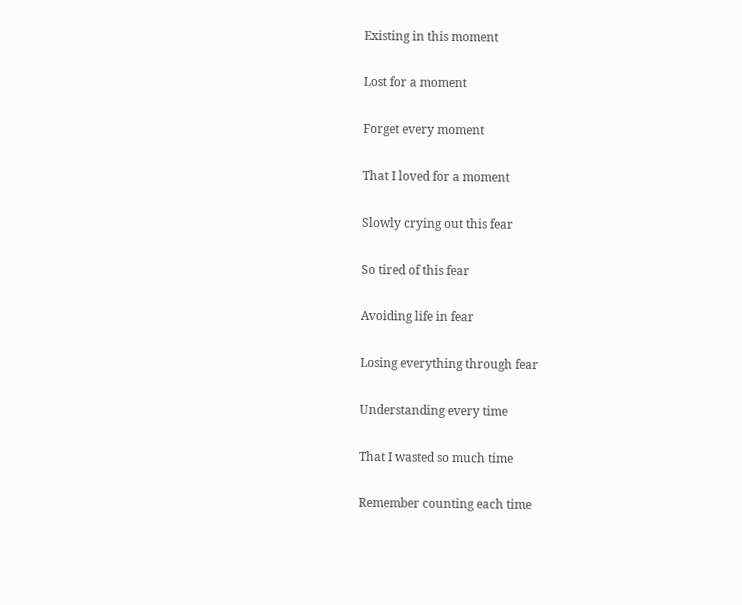Existing in this moment

Lost for a moment

Forget every moment

That I loved for a moment

Slowly crying out this fear

So tired of this fear

Avoiding life in fear

Losing everything through fear

Understanding every time

That I wasted so much time

Remember counting each time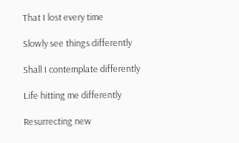That I lost every time

Slowly see things differently

Shall I contemplate differently

Life hitting me differently

Resurrecting new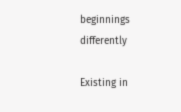beginnings differently

Existing in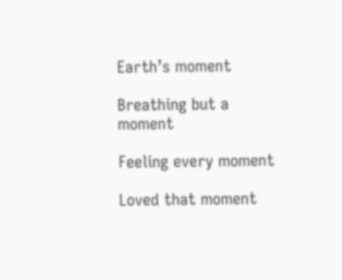Earth’s moment

Breathing but a moment

Feeling every moment

Loved that moment